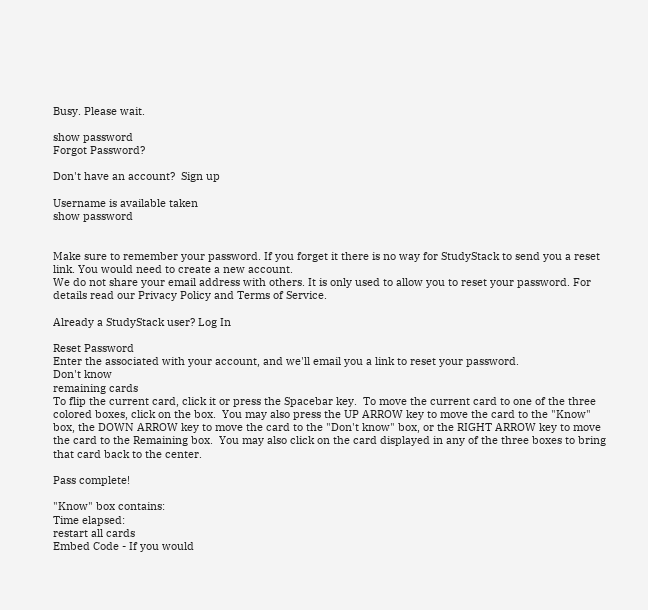Busy. Please wait.

show password
Forgot Password?

Don't have an account?  Sign up

Username is available taken
show password


Make sure to remember your password. If you forget it there is no way for StudyStack to send you a reset link. You would need to create a new account.
We do not share your email address with others. It is only used to allow you to reset your password. For details read our Privacy Policy and Terms of Service.

Already a StudyStack user? Log In

Reset Password
Enter the associated with your account, and we'll email you a link to reset your password.
Don't know
remaining cards
To flip the current card, click it or press the Spacebar key.  To move the current card to one of the three colored boxes, click on the box.  You may also press the UP ARROW key to move the card to the "Know" box, the DOWN ARROW key to move the card to the "Don't know" box, or the RIGHT ARROW key to move the card to the Remaining box.  You may also click on the card displayed in any of the three boxes to bring that card back to the center.

Pass complete!

"Know" box contains:
Time elapsed:
restart all cards
Embed Code - If you would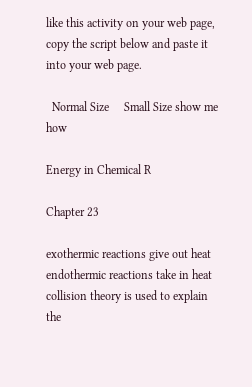like this activity on your web page, copy the script below and paste it into your web page.

  Normal Size     Small Size show me how

Energy in Chemical R

Chapter 23

exothermic reactions give out heat
endothermic reactions take in heat
collision theory is used to explain the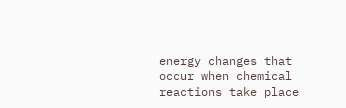energy changes that occur when chemical reactions take place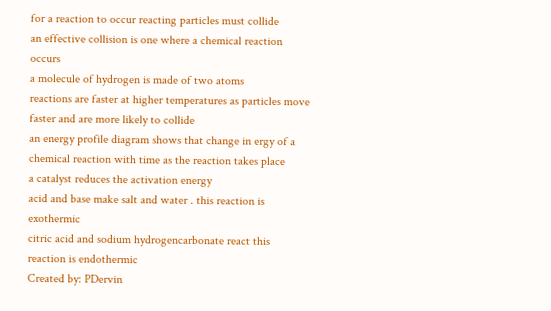for a reaction to occur reacting particles must collide
an effective collision is one where a chemical reaction occurs
a molecule of hydrogen is made of two atoms
reactions are faster at higher temperatures as particles move faster and are more likely to collide
an energy profile diagram shows that change in ergy of a chemical reaction with time as the reaction takes place
a catalyst reduces the activation energy
acid and base make salt and water . this reaction is exothermic
citric acid and sodium hydrogencarbonate react this reaction is endothermic
Created by: PDervin